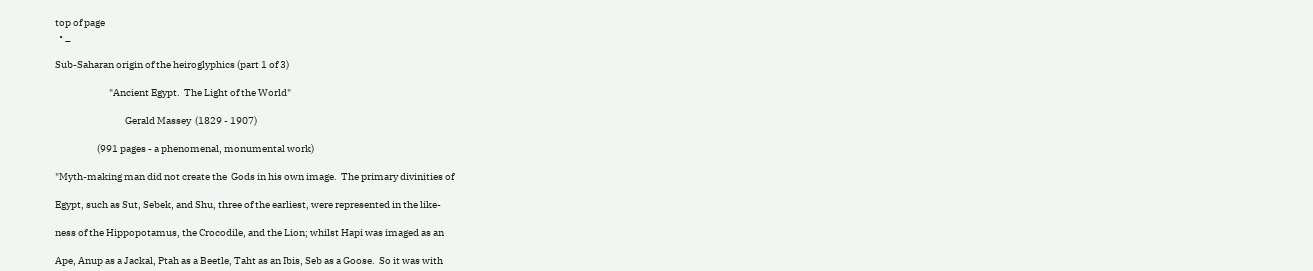top of page
  • _

Sub-Saharan origin of the heiroglyphics (part 1 of 3)

                           "Ancient Egypt.  The Light of the World"

                                   Gerald Massey  (1829 - 1907)

                     (991 pages - a phenomenal, monumental work)

"Myth-making man did not create the  Gods in his own image.  The primary divinities of

Egypt, such as Sut, Sebek, and Shu, three of the earliest, were represented in the like-

ness of the Hippopotamus, the Crocodile, and the Lion; whilst Hapi was imaged as an

Ape, Anup as a Jackal, Ptah as a Beetle, Taht as an Ibis, Seb as a Goose.  So it was with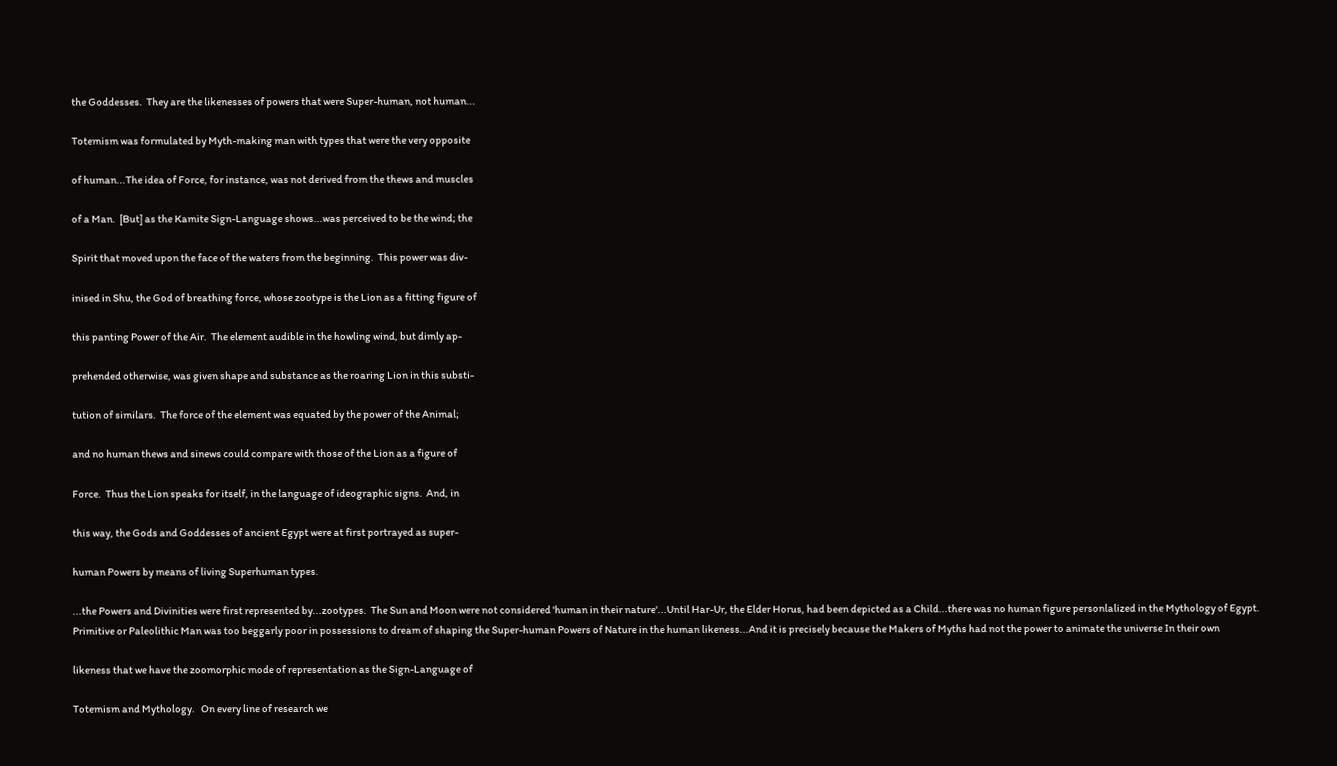the Goddesses.  They are the likenesses of powers that were Super-human, not human...

Totemism was formulated by Myth-making man with types that were the very opposite

of human...The idea of Force, for instance, was not derived from the thews and muscles

of a Man.  [But] as the Kamite Sign-Language shows...was perceived to be the wind; the

Spirit that moved upon the face of the waters from the beginning.  This power was div-

inised in Shu, the God of breathing force, whose zootype is the Lion as a fitting figure of

this panting Power of the Air.  The element audible in the howling wind, but dimly ap-

prehended otherwise, was given shape and substance as the roaring Lion in this substi-

tution of similars.  The force of the element was equated by the power of the Animal;

and no human thews and sinews could compare with those of the Lion as a figure of

Force.  Thus the Lion speaks for itself, in the language of ideographic signs.  And, in

this way, the Gods and Goddesses of ancient Egypt were at first portrayed as super-

human Powers by means of living Superhuman types.

...the Powers and Divinities were first represented by...zootypes.  The Sun and Moon were not considered 'human in their nature'...Until Har-Ur, the Elder Horus, had been depicted as a Child...there was no human figure personlalized in the Mythology of Egypt.  Primitive or Paleolithic Man was too beggarly poor in possessions to dream of shaping the Super-human Powers of Nature in the human likeness...And it is precisely because the Makers of Myths had not the power to animate the universe In their own

likeness that we have the zoomorphic mode of representation as the Sign-Language of

Totemism and Mythology.   On every line of research we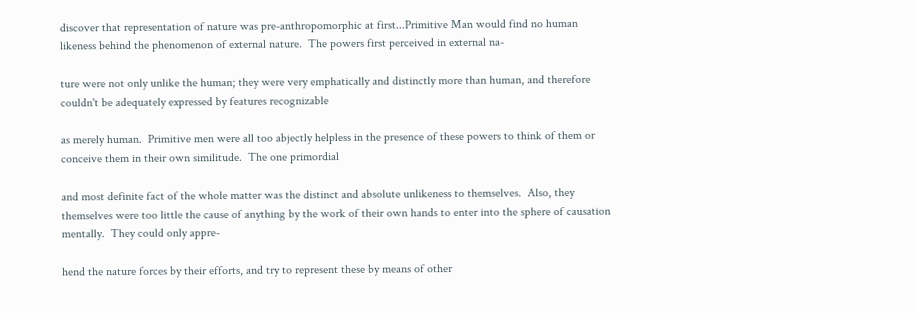discover that representation of nature was pre-anthropomorphic at first...Primitive Man would find no human likeness behind the phenomenon of external nature.  The powers first perceived in external na-

ture were not only unlike the human; they were very emphatically and distinctly more than human, and therefore couldn't be adequately expressed by features recognizable

as merely human.  Primitive men were all too abjectly helpless in the presence of these powers to think of them or conceive them in their own similitude.  The one primordial

and most definite fact of the whole matter was the distinct and absolute unlikeness to themselves.  Also, they themselves were too little the cause of anything by the work of their own hands to enter into the sphere of causation mentally.  They could only appre-

hend the nature forces by their efforts, and try to represent these by means of other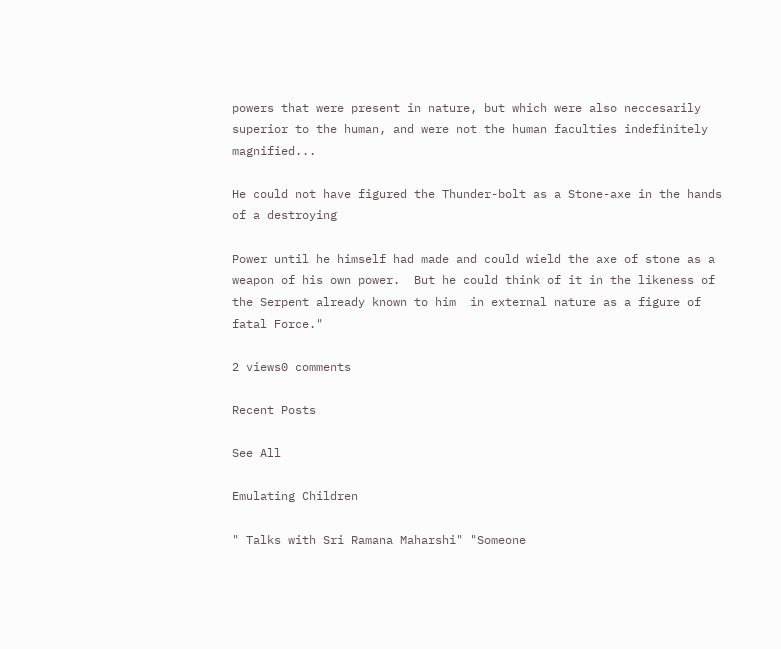powers that were present in nature, but which were also neccesarily superior to the human, and were not the human faculties indefinitely magnified...

He could not have figured the Thunder-bolt as a Stone-axe in the hands of a destroying

Power until he himself had made and could wield the axe of stone as a weapon of his own power.  But he could think of it in the likeness of the Serpent already known to him  in external nature as a figure of fatal Force."

2 views0 comments

Recent Posts

See All

Emulating Children

" Talks with Sri Ramana Maharshi" "Someone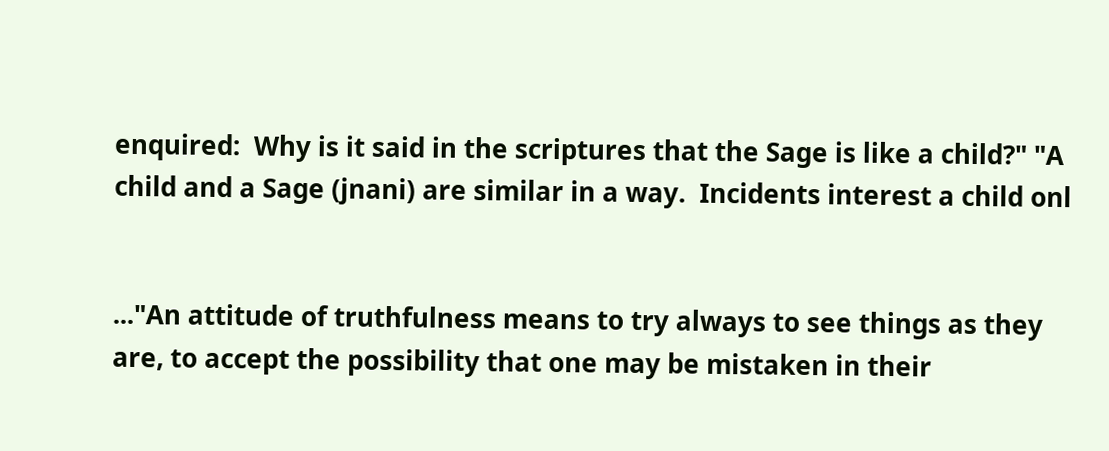enquired:  Why is it said in the scriptures that the Sage is like a child?" "A child and a Sage (jnani) are similar in a way.  Incidents interest a child onl


..."An attitude of truthfulness means to try always to see things as they are, to accept the possibility that one may be mistaken in their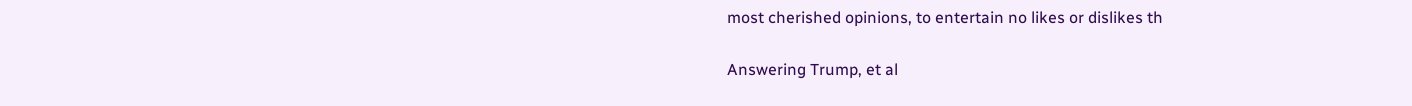most cherished opinions, to entertain no likes or dislikes th

Answering Trump, et al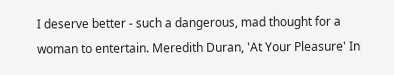I deserve better - such a dangerous, mad thought for a woman to entertain. Meredith Duran, 'At Your Pleasure' In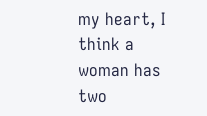my heart, I think a woman has two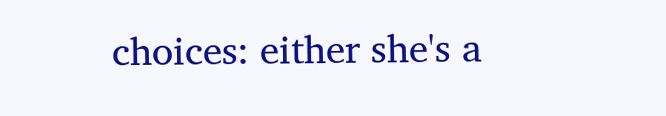choices: either she's a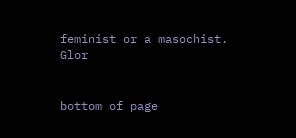feminist or a masochist. Glor


bottom of page